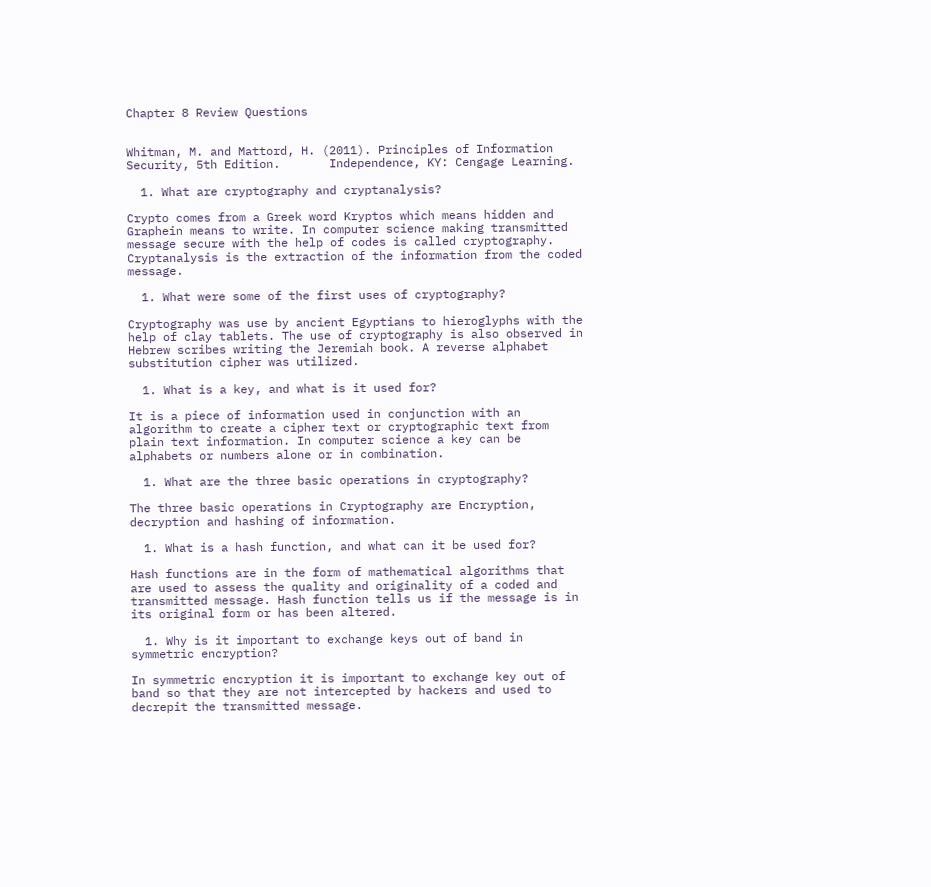Chapter 8 Review Questions


Whitman, M. and Mattord, H. (2011). Principles of Information Security, 5th Edition.       Independence, KY: Cengage Learning.

  1. What are cryptography and cryptanalysis?

Crypto comes from a Greek word Kryptos which means hidden and Graphein means to write. In computer science making transmitted message secure with the help of codes is called cryptography. Cryptanalysis is the extraction of the information from the coded message.

  1. What were some of the first uses of cryptography?

Cryptography was use by ancient Egyptians to hieroglyphs with the help of clay tablets. The use of cryptography is also observed in Hebrew scribes writing the Jeremiah book. A reverse alphabet substitution cipher was utilized.

  1. What is a key, and what is it used for?

It is a piece of information used in conjunction with an algorithm to create a cipher text or cryptographic text from plain text information. In computer science a key can be alphabets or numbers alone or in combination.

  1. What are the three basic operations in cryptography?

The three basic operations in Cryptography are Encryption, decryption and hashing of information.

  1. What is a hash function, and what can it be used for?

Hash functions are in the form of mathematical algorithms that are used to assess the quality and originality of a coded and transmitted message. Hash function tells us if the message is in its original form or has been altered.

  1. Why is it important to exchange keys out of band in symmetric encryption?

In symmetric encryption it is important to exchange key out of band so that they are not intercepted by hackers and used to decrepit the transmitted message.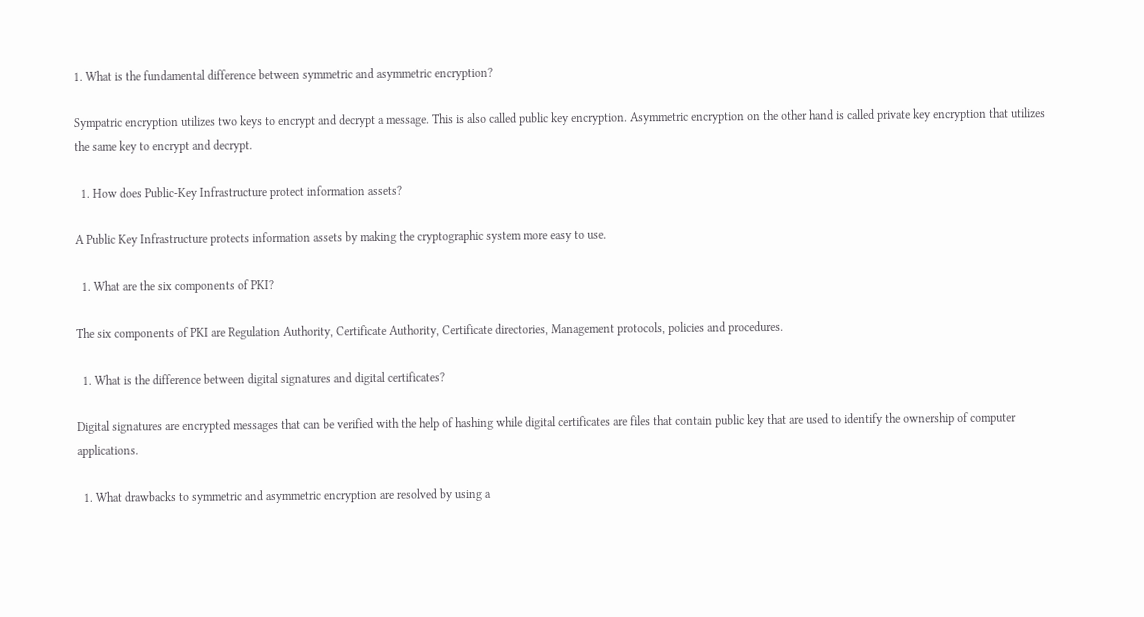1. What is the fundamental difference between symmetric and asymmetric encryption?

Sympatric encryption utilizes two keys to encrypt and decrypt a message. This is also called public key encryption. Asymmetric encryption on the other hand is called private key encryption that utilizes the same key to encrypt and decrypt.

  1. How does Public-Key Infrastructure protect information assets?

A Public Key Infrastructure protects information assets by making the cryptographic system more easy to use.

  1. What are the six components of PKI?

The six components of PKI are Regulation Authority, Certificate Authority, Certificate directories, Management protocols, policies and procedures.

  1. What is the difference between digital signatures and digital certificates?

Digital signatures are encrypted messages that can be verified with the help of hashing while digital certificates are files that contain public key that are used to identify the ownership of computer applications.

  1. What drawbacks to symmetric and asymmetric encryption are resolved by using a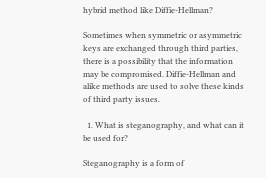hybrid method like Diffie-Hellman?

Sometimes when symmetric or asymmetric keys are exchanged through third parties, there is a possibility that the information may be compromised. Diffie-Hellman and alike methods are used to solve these kinds of third party issues.

  1. What is steganography, and what can it be used for?

Steganography is a form of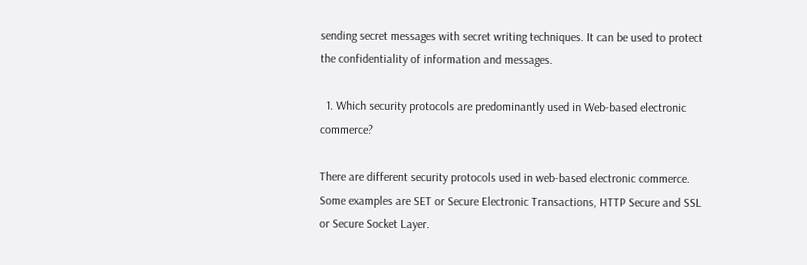sending secret messages with secret writing techniques. It can be used to protect the confidentiality of information and messages.

  1. Which security protocols are predominantly used in Web-based electronic commerce?

There are different security protocols used in web-based electronic commerce. Some examples are SET or Secure Electronic Transactions, HTTP Secure and SSL or Secure Socket Layer.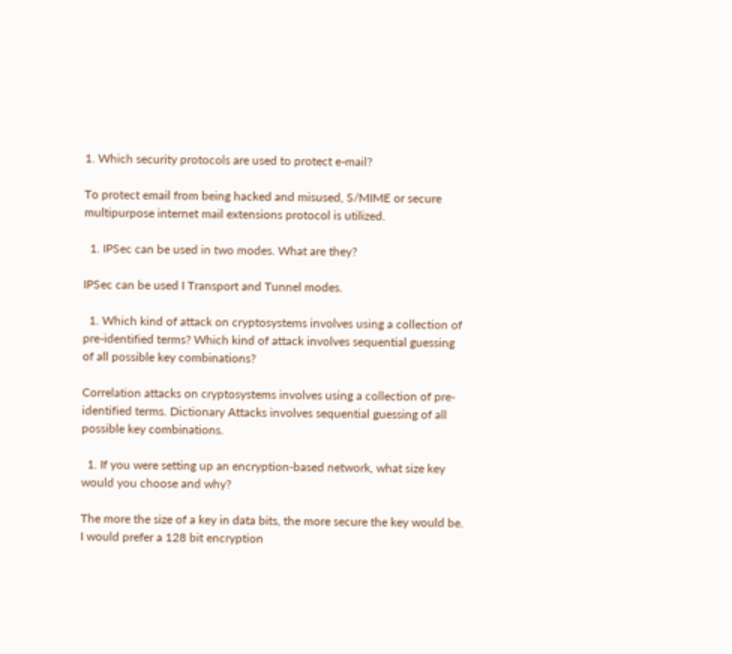1. Which security protocols are used to protect e-mail?

To protect email from being hacked and misused, S/MIME or secure multipurpose internet mail extensions protocol is utilized.

  1. IPSec can be used in two modes. What are they?

IPSec can be used I Transport and Tunnel modes.

  1. Which kind of attack on cryptosystems involves using a collection of pre-identified terms? Which kind of attack involves sequential guessing of all possible key combinations?

Correlation attacks on cryptosystems involves using a collection of pre-identified terms. Dictionary Attacks involves sequential guessing of all possible key combinations.

  1. If you were setting up an encryption-based network, what size key would you choose and why?

The more the size of a key in data bits, the more secure the key would be. I would prefer a 128 bit encryption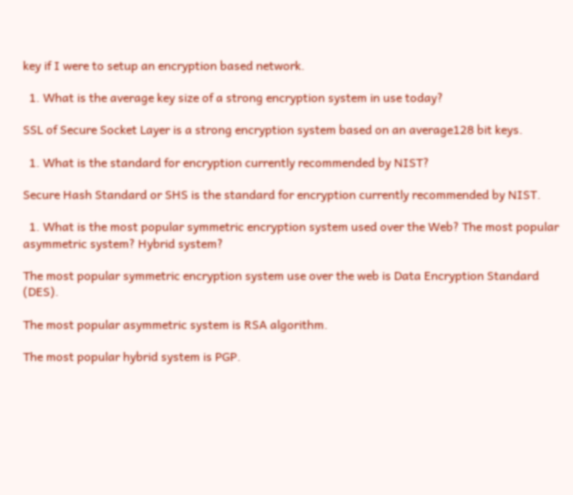key if I were to setup an encryption based network.

  1. What is the average key size of a strong encryption system in use today?

SSL of Secure Socket Layer is a strong encryption system based on an average128 bit keys.

  1. What is the standard for encryption currently recommended by NIST?

Secure Hash Standard or SHS is the standard for encryption currently recommended by NIST.

  1. What is the most popular symmetric encryption system used over the Web? The most popular asymmetric system? Hybrid system?

The most popular symmetric encryption system use over the web is Data Encryption Standard (DES).

The most popular asymmetric system is RSA algorithm.

The most popular hybrid system is PGP.